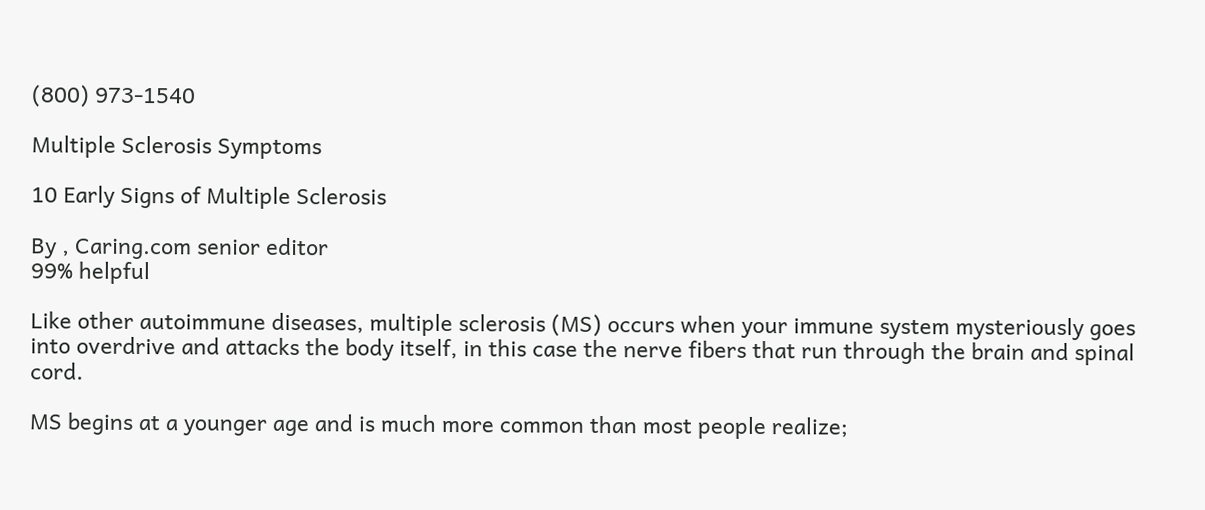(800) 973-1540

Multiple Sclerosis Symptoms

10 Early Signs of Multiple Sclerosis

By , Caring.com senior editor
99% helpful

Like other autoimmune diseases, multiple sclerosis (MS) occurs when your immune system mysteriously goes into overdrive and attacks the body itself, in this case the nerve fibers that run through the brain and spinal cord.

MS begins at a younger age and is much more common than most people realize;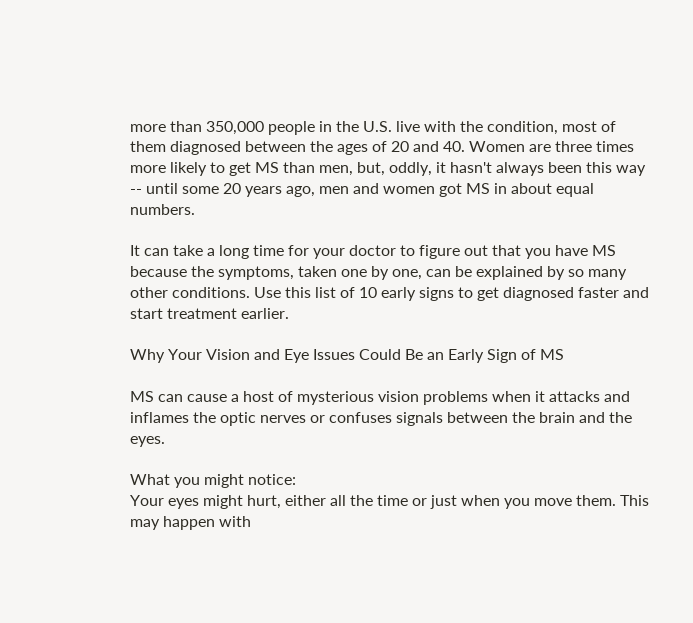more than 350,000 people in the U.S. live with the condition, most of them diagnosed between the ages of 20 and 40. Women are three times more likely to get MS than men, but, oddly, it hasn't always been this way -- until some 20 years ago, men and women got MS in about equal numbers.

It can take a long time for your doctor to figure out that you have MS because the symptoms, taken one by one, can be explained by so many other conditions. Use this list of 10 early signs to get diagnosed faster and start treatment earlier.

Why Your Vision and Eye Issues Could Be an Early Sign of MS

MS can cause a host of mysterious vision problems when it attacks and inflames the optic nerves or confuses signals between the brain and the eyes.

What you might notice:
Your eyes might hurt, either all the time or just when you move them. This may happen with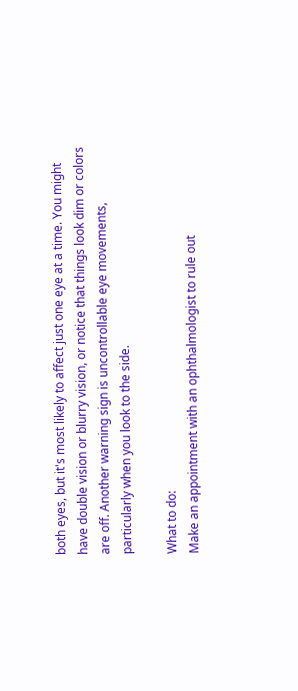both eyes, but it's most likely to affect just one eye at a time. You might have double vision or blurry vision, or notice that things look dim or colors are off. Another warning sign is uncontrollable eye movements, particularly when you look to the side.

What to do:
Make an appointment with an ophthalmologist to rule out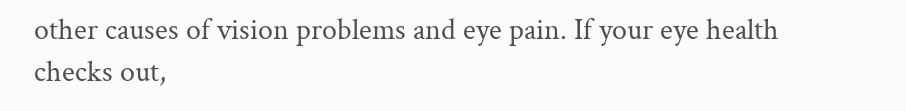other causes of vision problems and eye pain. If your eye health checks out,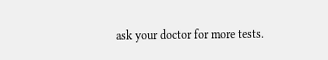ask your doctor for more tests.